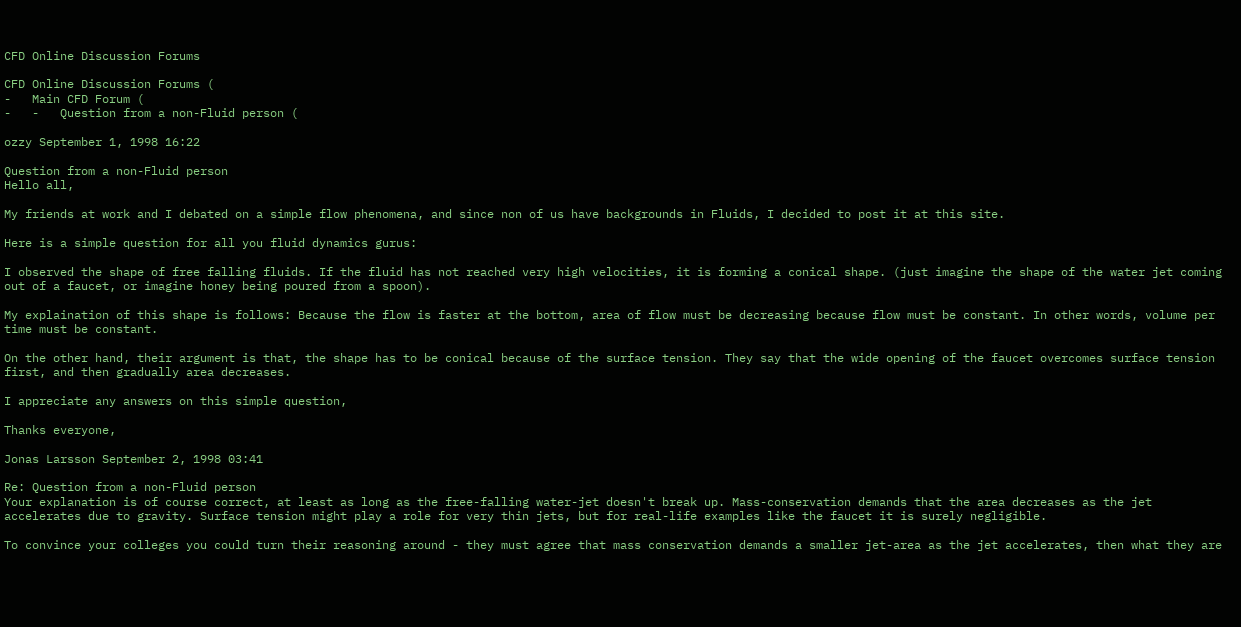CFD Online Discussion Forums

CFD Online Discussion Forums (
-   Main CFD Forum (
-   -   Question from a non-Fluid person (

ozzy September 1, 1998 16:22

Question from a non-Fluid person
Hello all,

My friends at work and I debated on a simple flow phenomena, and since non of us have backgrounds in Fluids, I decided to post it at this site.

Here is a simple question for all you fluid dynamics gurus:

I observed the shape of free falling fluids. If the fluid has not reached very high velocities, it is forming a conical shape. (just imagine the shape of the water jet coming out of a faucet, or imagine honey being poured from a spoon).

My explaination of this shape is follows: Because the flow is faster at the bottom, area of flow must be decreasing because flow must be constant. In other words, volume per time must be constant.

On the other hand, their argument is that, the shape has to be conical because of the surface tension. They say that the wide opening of the faucet overcomes surface tension first, and then gradually area decreases.

I appreciate any answers on this simple question,

Thanks everyone,

Jonas Larsson September 2, 1998 03:41

Re: Question from a non-Fluid person
Your explanation is of course correct, at least as long as the free-falling water-jet doesn't break up. Mass-conservation demands that the area decreases as the jet accelerates due to gravity. Surface tension might play a role for very thin jets, but for real-life examples like the faucet it is surely negligible.

To convince your colleges you could turn their reasoning around - they must agree that mass conservation demands a smaller jet-area as the jet accelerates, then what they are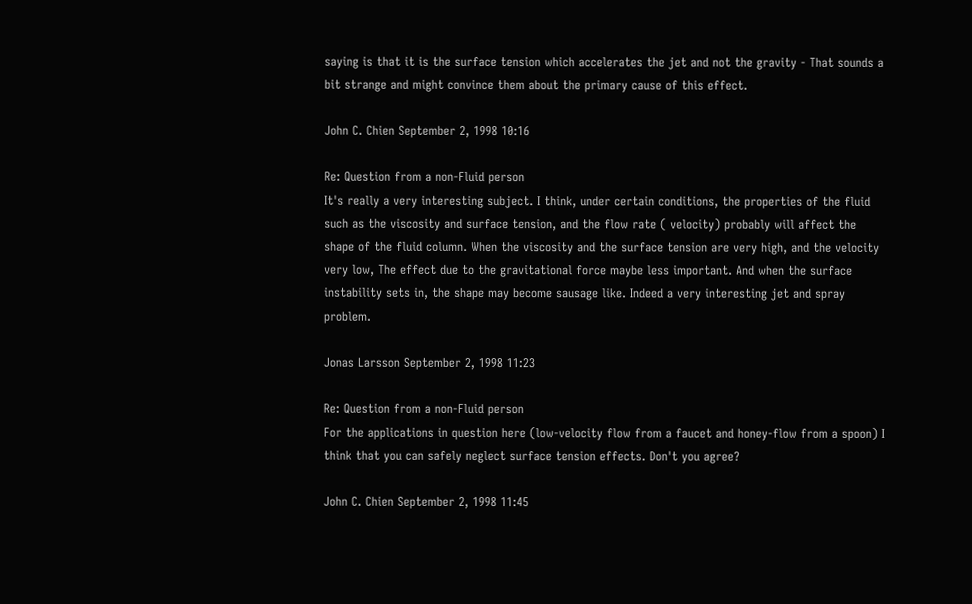saying is that it is the surface tension which accelerates the jet and not the gravity - That sounds a bit strange and might convince them about the primary cause of this effect.

John C. Chien September 2, 1998 10:16

Re: Question from a non-Fluid person
It's really a very interesting subject. I think, under certain conditions, the properties of the fluid such as the viscosity and surface tension, and the flow rate ( velocity) probably will affect the shape of the fluid column. When the viscosity and the surface tension are very high, and the velocity very low, The effect due to the gravitational force maybe less important. And when the surface instability sets in, the shape may become sausage like. Indeed a very interesting jet and spray problem.

Jonas Larsson September 2, 1998 11:23

Re: Question from a non-Fluid person
For the applications in question here (low-velocity flow from a faucet and honey-flow from a spoon) I think that you can safely neglect surface tension effects. Don't you agree?

John C. Chien September 2, 1998 11:45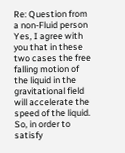Re: Question from a non-Fluid person
Yes, I agree with you that in these two cases the free falling motion of the liquid in the gravitational field will accelerate the speed of the liquid. So, in order to satisfy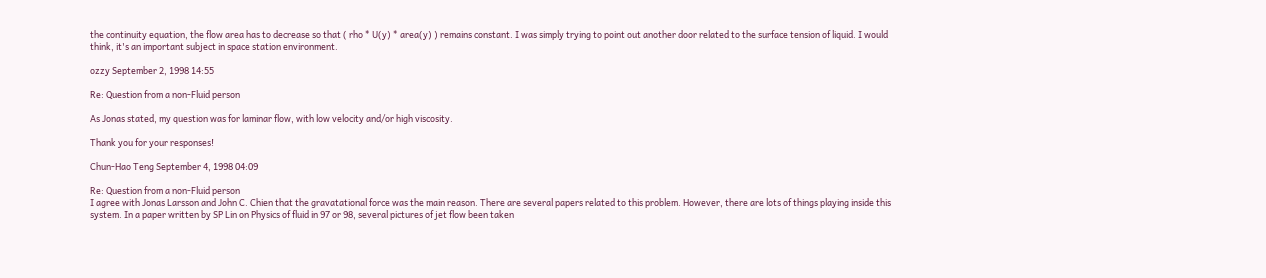the continuity equation, the flow area has to decrease so that ( rho * U(y) * area(y) ) remains constant. I was simply trying to point out another door related to the surface tension of liquid. I would think, it's an important subject in space station environment.

ozzy September 2, 1998 14:55

Re: Question from a non-Fluid person

As Jonas stated, my question was for laminar flow, with low velocity and/or high viscosity.

Thank you for your responses!

Chun-Hao Teng September 4, 1998 04:09

Re: Question from a non-Fluid person
I agree with Jonas Larsson and John C. Chien that the gravatational force was the main reason. There are several papers related to this problem. However, there are lots of things playing inside this system. In a paper written by SP Lin on Physics of fluid in 97 or 98, several pictures of jet flow been taken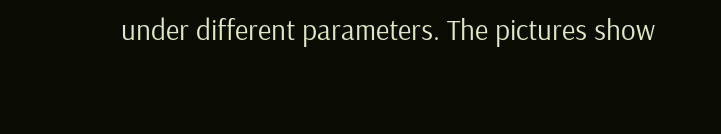under different parameters. The pictures show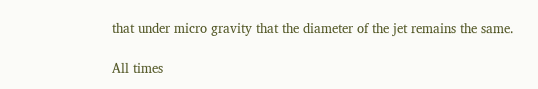that under micro gravity that the diameter of the jet remains the same.

All times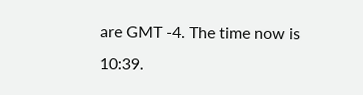are GMT -4. The time now is 10:39.